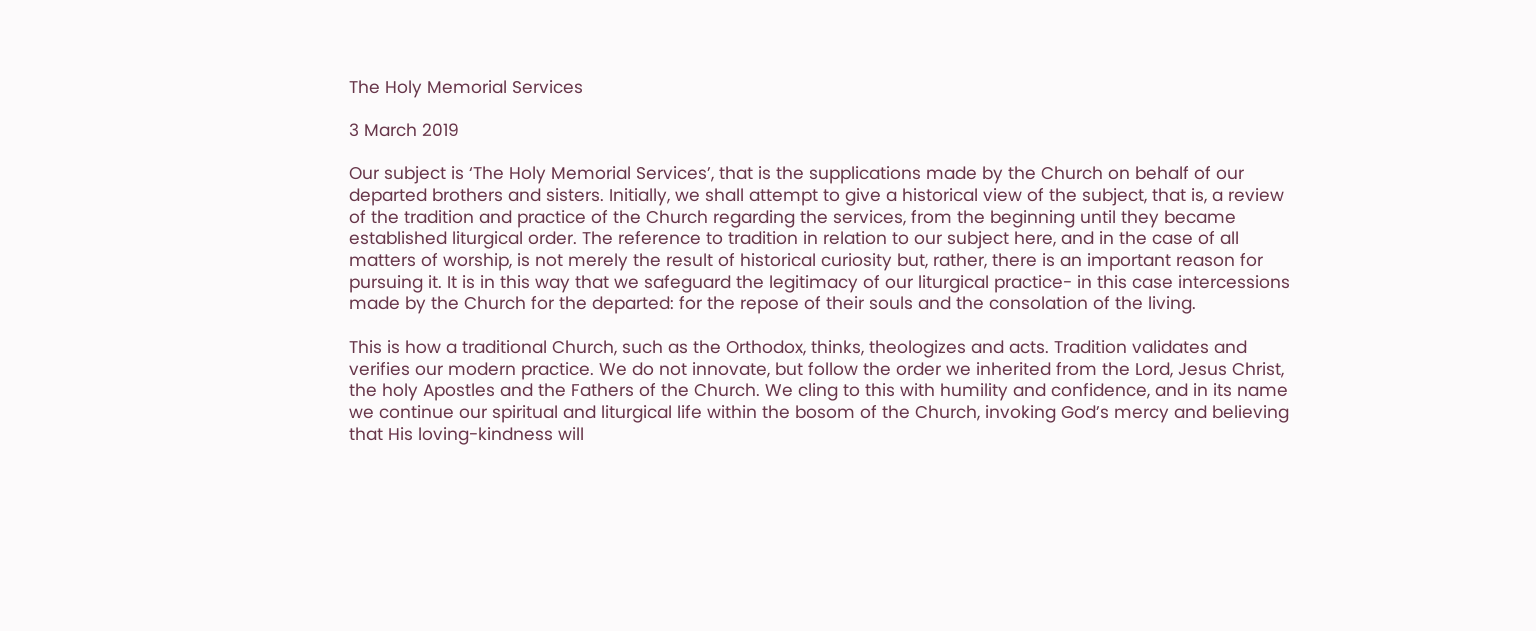The Holy Memorial Services

3 March 2019

Our subject is ‘The Holy Memorial Services’, that is the supplications made by the Church on behalf of our departed brothers and sisters. Initially, we shall attempt to give a historical view of the subject, that is, a review of the tradition and practice of the Church regarding the services, from the beginning until they became established liturgical order. The reference to tradition in relation to our subject here, and in the case of all matters of worship, is not merely the result of historical curiosity but, rather, there is an important reason for pursuing it. It is in this way that we safeguard the legitimacy of our liturgical practice- in this case intercessions made by the Church for the departed: for the repose of their souls and the consolation of the living.

This is how a traditional Church, such as the Orthodox, thinks, theologizes and acts. Tradition validates and verifies our modern practice. We do not innovate, but follow the order we inherited from the Lord, Jesus Christ, the holy Apostles and the Fathers of the Church. We cling to this with humility and confidence, and in its name we continue our spiritual and liturgical life within the bosom of the Church, invoking God’s mercy and believing that His loving-kindness will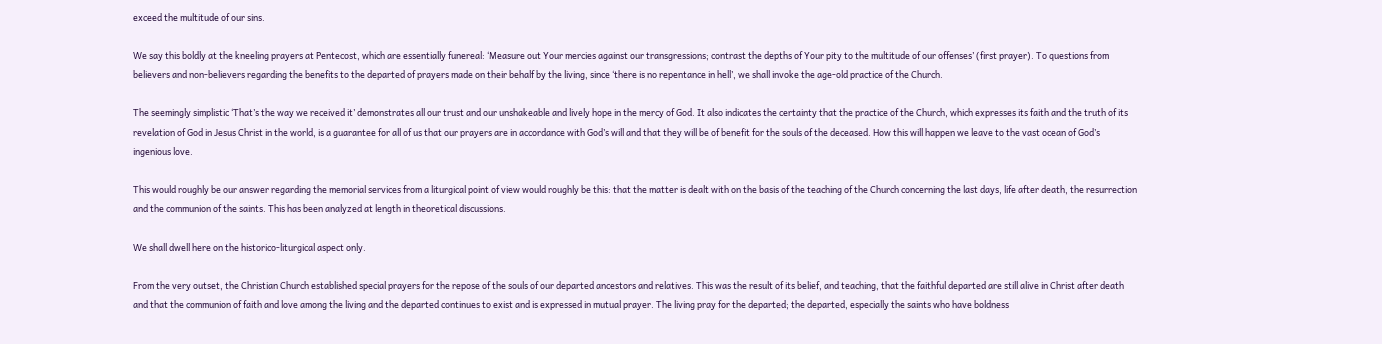exceed the multitude of our sins.

We say this boldly at the kneeling prayers at Pentecost, which are essentially funereal: ‘Measure out Your mercies against our transgressions; contrast the depths of Your pity to the multitude of our offenses’ (first prayer). To questions from believers and non-believers regarding the benefits to the departed of prayers made on their behalf by the living, since ‘there is no repentance in hell’, we shall invoke the age-old practice of the Church.

The seemingly simplistic ‘That’s the way we received it’ demonstrates all our trust and our unshakeable and lively hope in the mercy of God. It also indicates the certainty that the practice of the Church, which expresses its faith and the truth of its revelation of God in Jesus Christ in the world, is a guarantee for all of us that our prayers are in accordance with God’s will and that they will be of benefit for the souls of the deceased. How this will happen we leave to the vast ocean of God’s ingenious love.

This would roughly be our answer regarding the memorial services from a liturgical point of view would roughly be this: that the matter is dealt with on the basis of the teaching of the Church concerning the last days, life after death, the resurrection and the communion of the saints. This has been analyzed at length in theoretical discussions.

We shall dwell here on the historico-liturgical aspect only.

From the very outset, the Christian Church established special prayers for the repose of the souls of our departed ancestors and relatives. This was the result of its belief, and teaching, that the faithful departed are still alive in Christ after death and that the communion of faith and love among the living and the departed continues to exist and is expressed in mutual prayer. The living pray for the departed; the departed, especially the saints who have boldness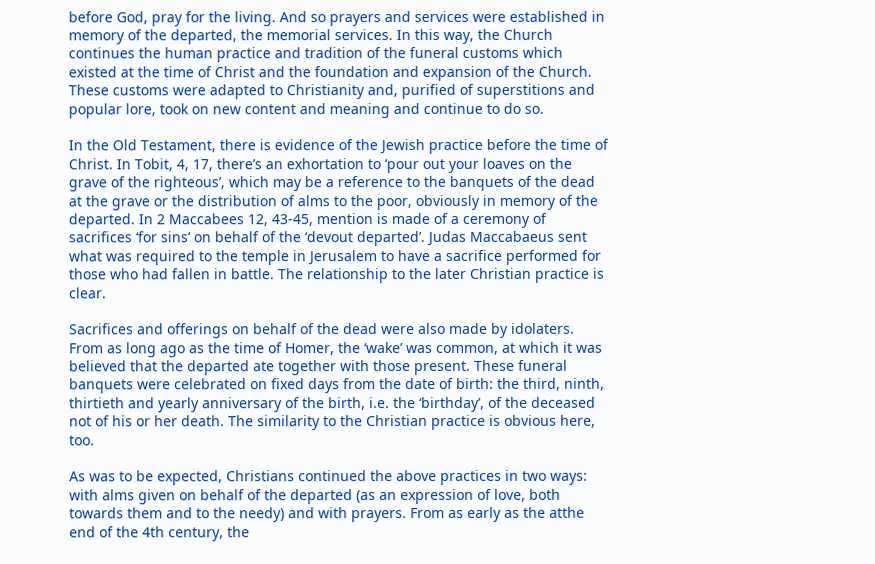before God, pray for the living. And so prayers and services were established in memory of the departed, the memorial services. In this way, the Church continues the human practice and tradition of the funeral customs which existed at the time of Christ and the foundation and expansion of the Church. These customs were adapted to Christianity and, purified of superstitions and popular lore, took on new content and meaning and continue to do so.

In the Old Testament, there is evidence of the Jewish practice before the time of Christ. In Tobit, 4, 17, there’s an exhortation to ‘pour out your loaves on the grave of the righteous’, which may be a reference to the banquets of the dead at the grave or the distribution of alms to the poor, obviously in memory of the departed. In 2 Maccabees 12, 43-45, mention is made of a ceremony of sacrifices ‘for sins’ on behalf of the ‘devout departed’. Judas Maccabaeus sent what was required to the temple in Jerusalem to have a sacrifice performed for those who had fallen in battle. The relationship to the later Christian practice is clear.

Sacrifices and offerings on behalf of the dead were also made by idolaters. From as long ago as the time of Homer, the ‘wake’ was common, at which it was believed that the departed ate together with those present. These funeral banquets were celebrated on fixed days from the date of birth: the third, ninth, thirtieth and yearly anniversary of the birth, i.e. the ‘birthday’, of the deceased not of his or her death. The similarity to the Christian practice is obvious here, too.

As was to be expected, Christians continued the above practices in two ways: with alms given on behalf of the departed (as an expression of love, both towards them and to the needy) and with prayers. From as early as the atthe end of the 4th century, the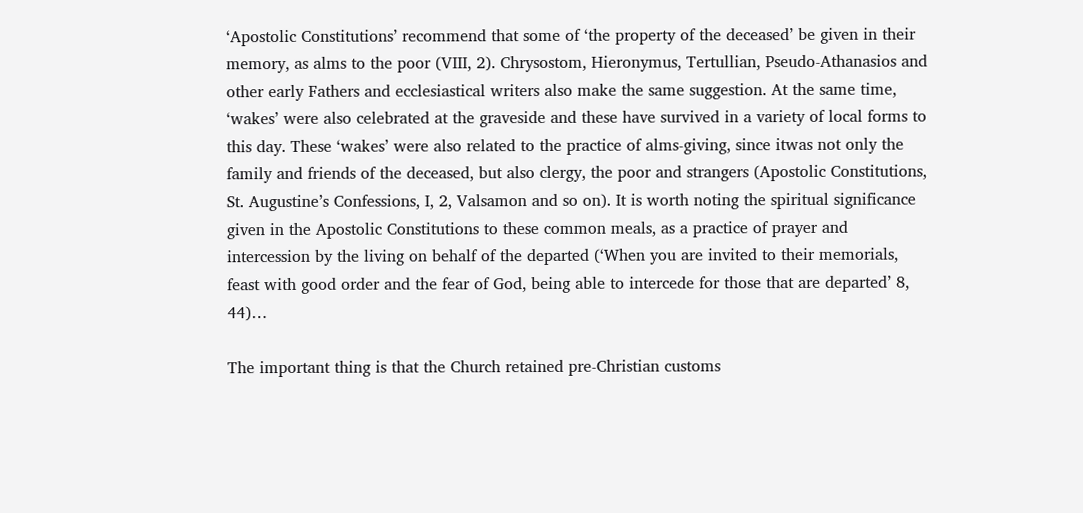‘Apostolic Constitutions’ recommend that some of ‘the property of the deceased’ be given in their memory, as alms to the poor (VIII, 2). Chrysostom, Hieronymus, Tertullian, Pseudo-Athanasios and other early Fathers and ecclesiastical writers also make the same suggestion. At the same time, ‘wakes’ were also celebrated at the graveside and these have survived in a variety of local forms to this day. These ‘wakes’ were also related to the practice of alms-giving, since itwas not only the family and friends of the deceased, but also clergy, the poor and strangers (Apostolic Constitutions, St. Augustine’s Confessions, I, 2, Valsamon and so on). It is worth noting the spiritual significance given in the Apostolic Constitutions to these common meals, as a practice of prayer and intercession by the living on behalf of the departed (‘When you are invited to their memorials, feast with good order and the fear of God, being able to intercede for those that are departed’ 8, 44)…

The important thing is that the Church retained pre-Christian customs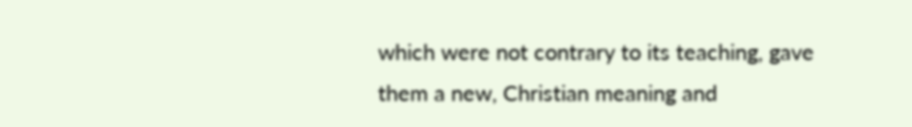which were not contrary to its teaching, gave them a new, Christian meaning and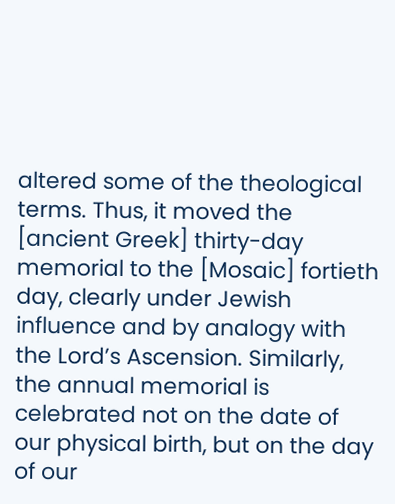altered some of the theological terms. Thus, it moved the [ancient Greek] thirty-day memorial to the [Mosaic] fortieth day, clearly under Jewish influence and by analogy with the Lord’s Ascension. Similarly, the annual memorial is celebrated not on the date of our physical birth, but on the day of our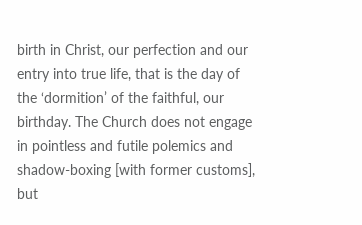birth in Christ, our perfection and our entry into true life, that is the day of the ‘dormition’ of the faithful, our birthday. The Church does not engage in pointless and futile polemics and shadow-boxing [with former customs], but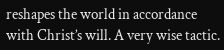reshapes the world in accordance with Christ’s will. A very wise tactic.